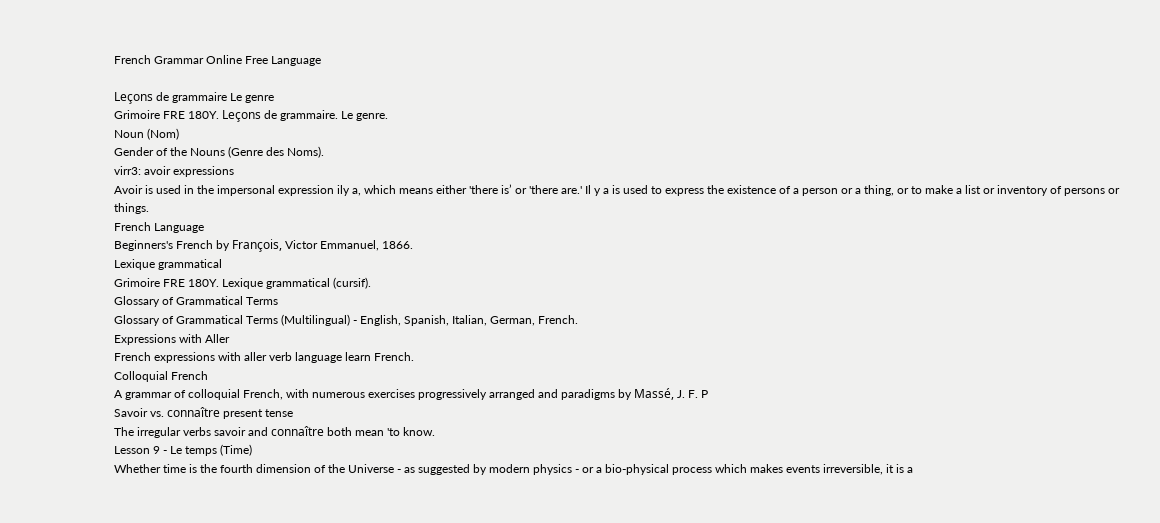French Grammar Online Free Language

Leçons de grammaire Le genre
Grimoire FRE 180Y. Leçons de grammaire. Le genre.
Noun (Nom)
Gender of the Nouns (Genre des Noms).
virr3: avoir expressions
Avoir is used in the impersonal expression ily a, which means either 'there is’ or 'there are.' Il y a is used to express the existence of a person or a thing, or to make a list or inventory of persons or things.
French Language
Beginners's French by François, Victor Emmanuel, 1866.
Lexique grammatical
Grimoire FRE 180Y. Lexique grammatical (cursif).
Glossary of Grammatical Terms
Glossary of Grammatical Terms (Multilingual) - English, Spanish, Italian, German, French.
Expressions with Aller
French expressions with aller verb language learn French.
Colloquial French
A grammar of colloquial French, with numerous exercises progressively arranged and paradigms by Massé, J. F. P
Savoir vs. connaître present tense
The irregular verbs savoir and connaître both mean 'to know.
Lesson 9 - Le temps (Time)
Whether time is the fourth dimension of the Universe - as suggested by modern physics - or a bio-physical process which makes events irreversible, it is a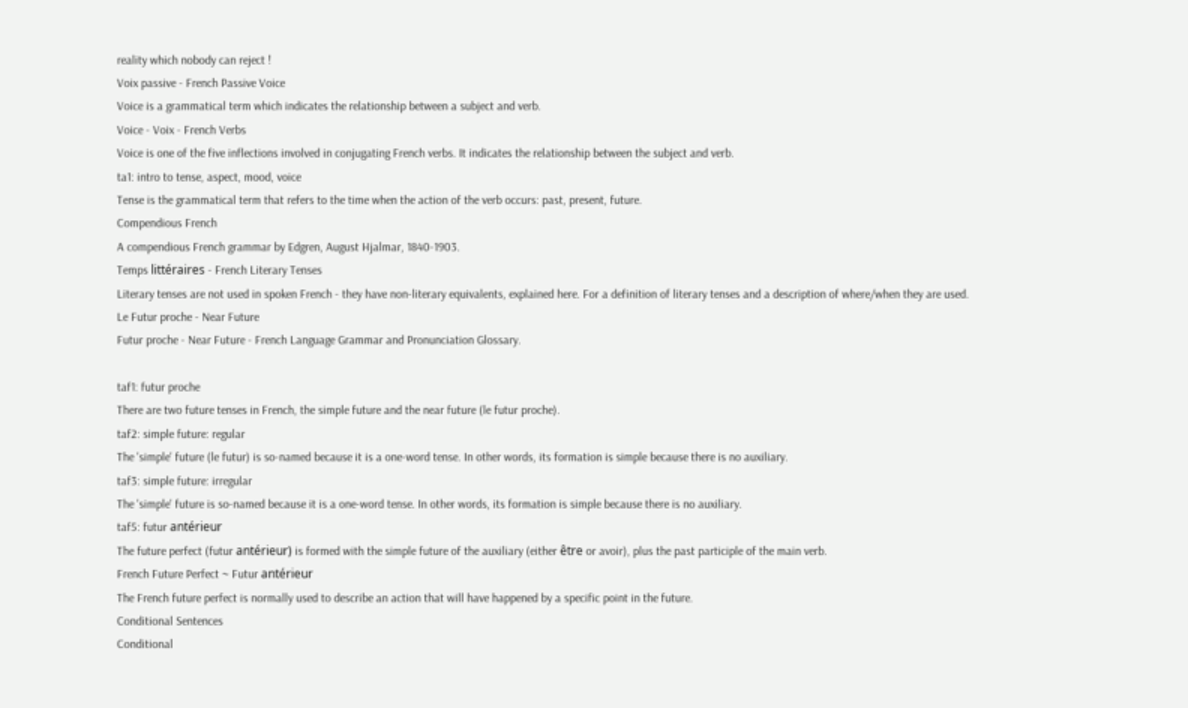reality which nobody can reject !
Voix passive - French Passive Voice
Voice is a grammatical term which indicates the relationship between a subject and verb.
Voice - Voix - French Verbs
Voice is one of the five inflections involved in conjugating French verbs. It indicates the relationship between the subject and verb.
ta1: intro to tense, aspect, mood, voice
Tense is the grammatical term that refers to the time when the action of the verb occurs: past, present, future.
Compendious French
A compendious French grammar by Edgren, August Hjalmar, 1840-1903.
Temps littéraires - French Literary Tenses
Literary tenses are not used in spoken French - they have non-literary equivalents, explained here. For a definition of literary tenses and a description of where/when they are used.
Le Futur proche - Near Future
Futur proche - Near Future - French Language Grammar and Pronunciation Glossary.

taf1: futur proche
There are two future tenses in French, the simple future and the near future (le futur proche).
taf2: simple future: regular
The 'simple' future (le futur) is so-named because it is a one-word tense. In other words, its formation is simple because there is no auxiliary.
taf3: simple future: irregular
The 'simple' future is so-named because it is a one-word tense. In other words, its formation is simple because there is no auxiliary.
taf5: futur antérieur
The future perfect (futur antérieur) is formed with the simple future of the auxiliary (either être or avoir), plus the past participle of the main verb.
French Future Perfect ~ Futur antérieur
The French future perfect is normally used to describe an action that will have happened by a specific point in the future.
Conditional Sentences
Conditional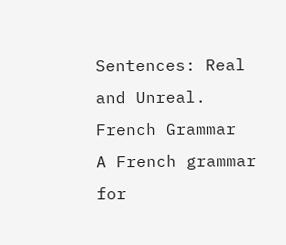Sentences: Real and Unreal.
French Grammar
A French grammar for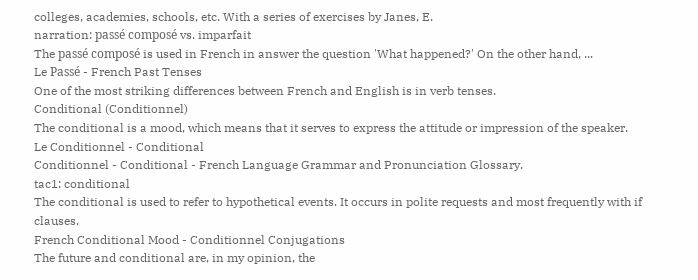colleges, academies, schools, etc. With a series of exercises by Janes, E.
narration: passé composé vs. imparfait
The passé composé is used in French in answer the question 'What happened?' On the other hand, ...
Le Passé - French Past Tenses
One of the most striking differences between French and English is in verb tenses.
Conditional (Conditionnel)
The conditional is a mood, which means that it serves to express the attitude or impression of the speaker.
Le Conditionnel - Conditional
Conditionnel - Conditional - French Language Grammar and Pronunciation Glossary.
tac1: conditional
The conditional is used to refer to hypothetical events. It occurs in polite requests and most frequently with if clauses.
French Conditional Mood - Conditionnel Conjugations
The future and conditional are, in my opinion, the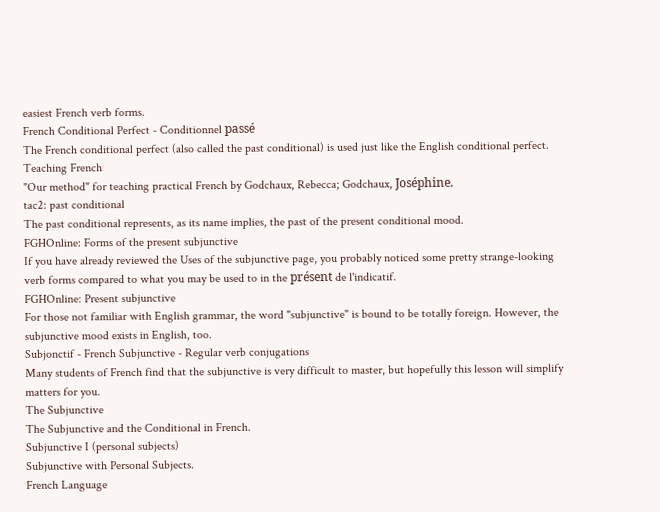easiest French verb forms.
French Conditional Perfect - Conditionnel passé
The French conditional perfect (also called the past conditional) is used just like the English conditional perfect.
Teaching French
"Our method" for teaching practical French by Godchaux, Rebecca; Godchaux, Joséphine.
tac2: past conditional
The past conditional represents, as its name implies, the past of the present conditional mood.
FGHOnline: Forms of the present subjunctive
If you have already reviewed the Uses of the subjunctive page, you probably noticed some pretty strange-looking verb forms compared to what you may be used to in the présent de l'indicatif.
FGHOnline: Present subjunctive
For those not familiar with English grammar, the word "subjunctive" is bound to be totally foreign. However, the subjunctive mood exists in English, too.
Subjonctif - French Subjunctive - Regular verb conjugations
Many students of French find that the subjunctive is very difficult to master, but hopefully this lesson will simplify matters for you.
The Subjunctive
The Subjunctive and the Conditional in French.
Subjunctive I (personal subjects)
Subjunctive with Personal Subjects.
French Language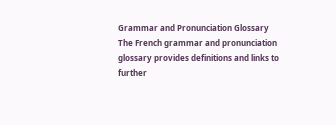Grammar and Pronunciation Glossary
The French grammar and pronunciation glossary provides definitions and links to further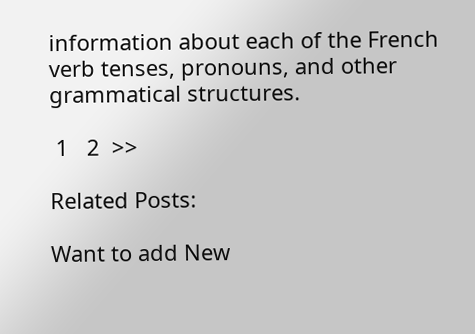information about each of the French verb tenses, pronouns, and other grammatical structures.

 1   2  >>

Related Posts:

Want to add New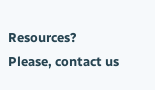Resources? Please, contact us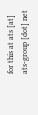for this at ats [at] ats-group [dot] net